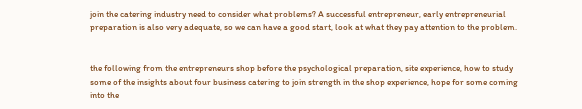join the catering industry need to consider what problems? A successful entrepreneur, early entrepreneurial preparation is also very adequate, so we can have a good start, look at what they pay attention to the problem.


the following from the entrepreneurs shop before the psychological preparation, site experience, how to study some of the insights about four business catering to join strength in the shop experience, hope for some coming into the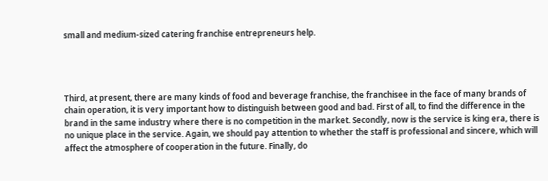small and medium-sized catering franchise entrepreneurs help.




Third, at present, there are many kinds of food and beverage franchise, the franchisee in the face of many brands of chain operation, it is very important how to distinguish between good and bad. First of all, to find the difference in the brand in the same industry where there is no competition in the market. Secondly, now is the service is king era, there is no unique place in the service. Again, we should pay attention to whether the staff is professional and sincere, which will affect the atmosphere of cooperation in the future. Finally, do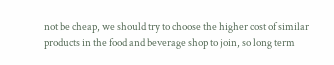not be cheap, we should try to choose the higher cost of similar products in the food and beverage shop to join, so long term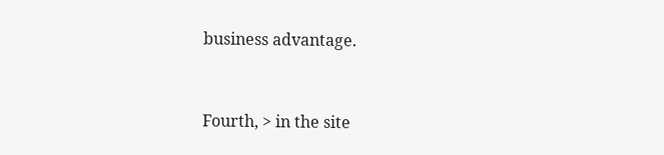business advantage.



Fourth, > in the site